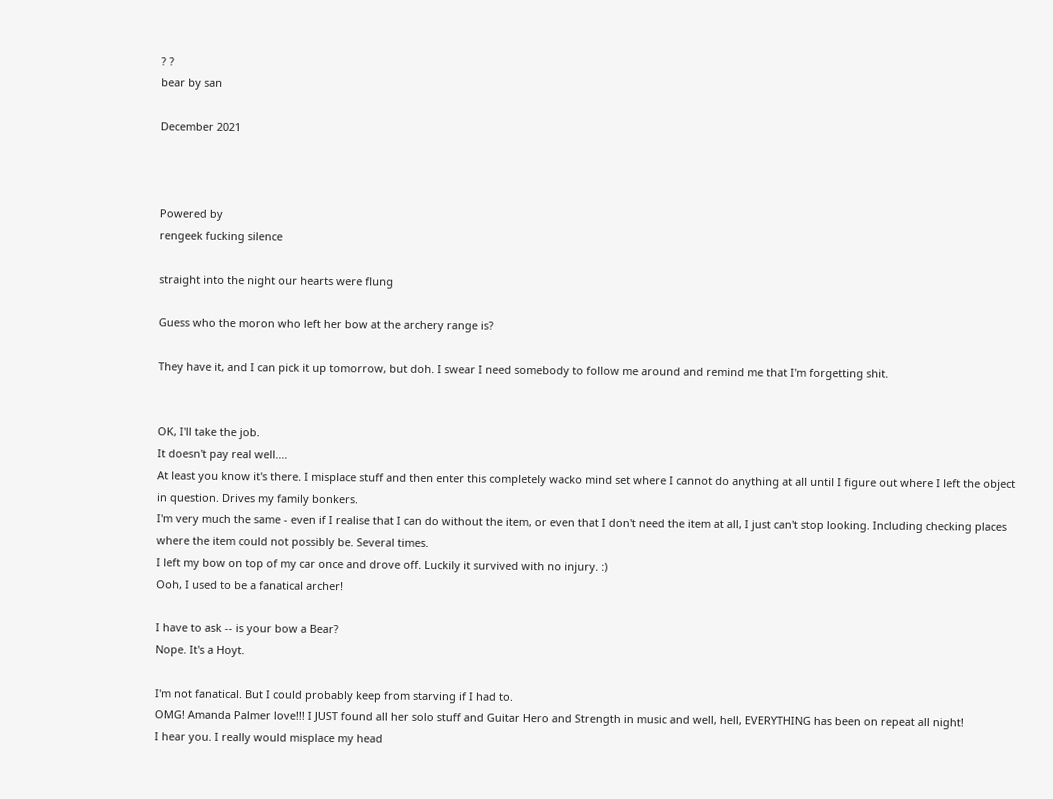? ?
bear by san

December 2021



Powered by
rengeek fucking silence

straight into the night our hearts were flung

Guess who the moron who left her bow at the archery range is?

They have it, and I can pick it up tomorrow, but doh. I swear I need somebody to follow me around and remind me that I'm forgetting shit.


OK, I'll take the job.
It doesn't pay real well....
At least you know it's there. I misplace stuff and then enter this completely wacko mind set where I cannot do anything at all until I figure out where I left the object in question. Drives my family bonkers.
I'm very much the same - even if I realise that I can do without the item, or even that I don't need the item at all, I just can't stop looking. Including checking places where the item could not possibly be. Several times.
I left my bow on top of my car once and drove off. Luckily it survived with no injury. :)
Ooh, I used to be a fanatical archer!

I have to ask -- is your bow a Bear?
Nope. It's a Hoyt.

I'm not fanatical. But I could probably keep from starving if I had to.
OMG! Amanda Palmer love!!! I JUST found all her solo stuff and Guitar Hero and Strength in music and well, hell, EVERYTHING has been on repeat all night!
I hear you. I really would misplace my head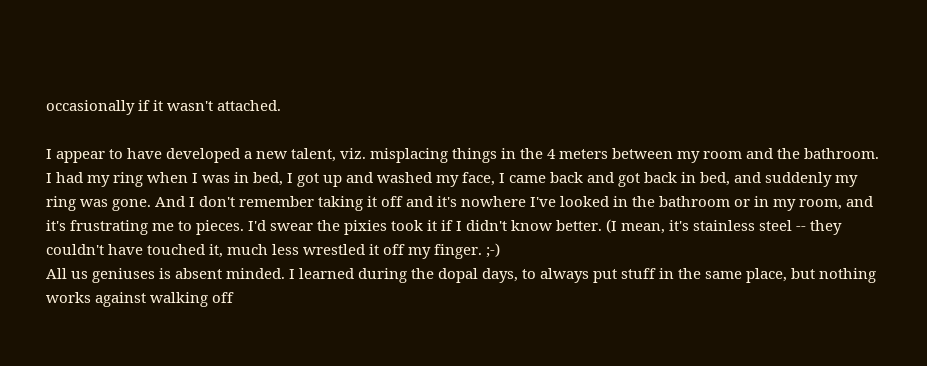occasionally if it wasn't attached.

I appear to have developed a new talent, viz. misplacing things in the 4 meters between my room and the bathroom. I had my ring when I was in bed, I got up and washed my face, I came back and got back in bed, and suddenly my ring was gone. And I don't remember taking it off and it's nowhere I've looked in the bathroom or in my room, and it's frustrating me to pieces. I'd swear the pixies took it if I didn't know better. (I mean, it's stainless steel -- they couldn't have touched it, much less wrestled it off my finger. ;-)
All us geniuses is absent minded. I learned during the dopal days, to always put stuff in the same place, but nothing works against walking off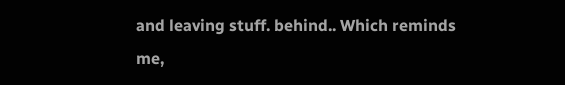and leaving stuff. behind.. Which reminds me,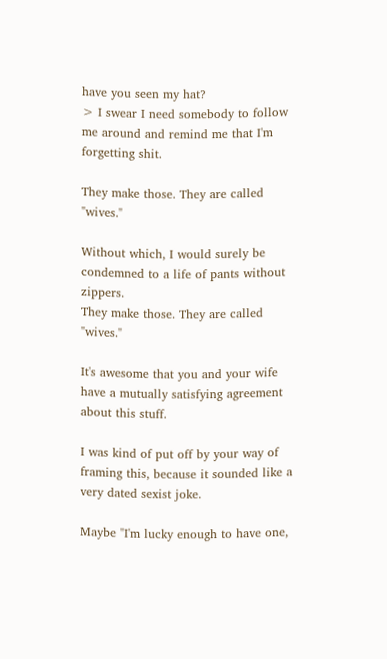have you seen my hat?
> I swear I need somebody to follow me around and remind me that I'm forgetting shit.

They make those. They are called "wives."

Without which, I would surely be condemned to a life of pants without zippers.
They make those. They are called "wives."

It's awesome that you and your wife have a mutually satisfying agreement about this stuff.

I was kind of put off by your way of framing this, because it sounded like a very dated sexist joke.

Maybe "I'm lucky enough to have one,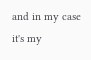and in my case it's my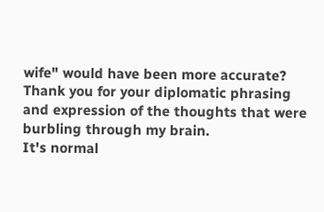wife" would have been more accurate?
Thank you for your diplomatic phrasing and expression of the thoughts that were burbling through my brain.
It's normal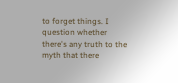to forget things. I question whether there's any truth to the myth that there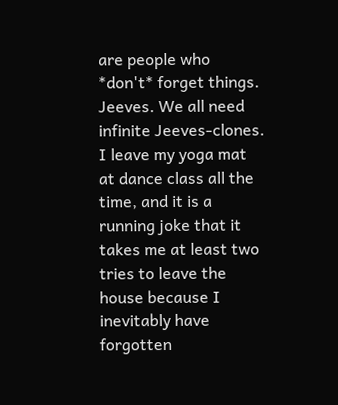are people who *don't* forget things.
Jeeves. We all need infinite Jeeves-clones.
I leave my yoga mat at dance class all the time, and it is a running joke that it takes me at least two tries to leave the house because I inevitably have forgotten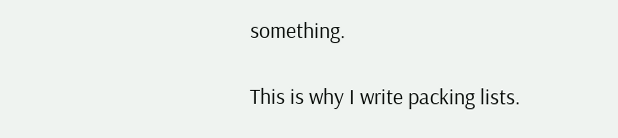something.

This is why I write packing lists.